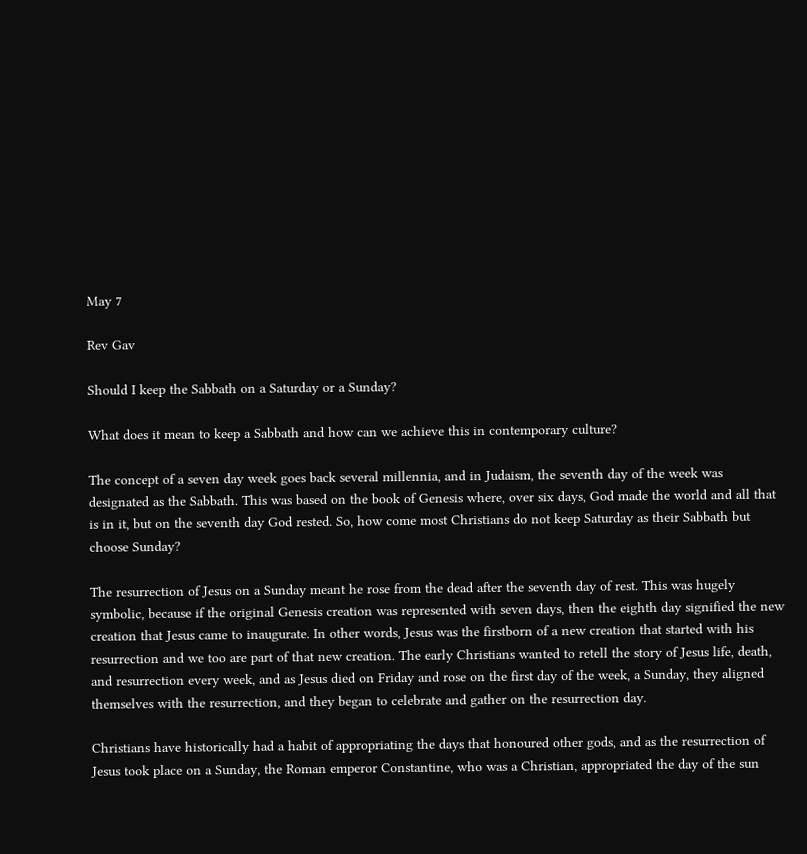May 7

Rev Gav

Should I keep the Sabbath on a Saturday or a Sunday?

What does it mean to keep a Sabbath and how can we achieve this in contemporary culture?

The concept of a seven day week goes back several millennia, and in Judaism, the seventh day of the week was designated as the Sabbath. This was based on the book of Genesis where, over six days, God made the world and all that is in it, but on the seventh day God rested. So, how come most Christians do not keep Saturday as their Sabbath but choose Sunday?

The resurrection of Jesus on a Sunday meant he rose from the dead after the seventh day of rest. This was hugely symbolic, because if the original Genesis creation was represented with seven days, then the eighth day signified the new creation that Jesus came to inaugurate. In other words, Jesus was the firstborn of a new creation that started with his resurrection and we too are part of that new creation. The early Christians wanted to retell the story of Jesus life, death, and resurrection every week, and as Jesus died on Friday and rose on the first day of the week, a Sunday, they aligned themselves with the resurrection, and they began to celebrate and gather on the resurrection day.

Christians have historically had a habit of appropriating the days that honoured other gods, and as the resurrection of Jesus took place on a Sunday, the Roman emperor Constantine, who was a Christian, appropriated the day of the sun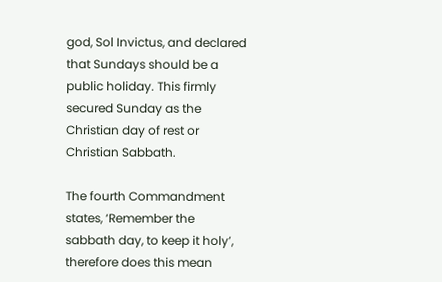god, Sol Invictus, and declared that Sundays should be a public holiday. This firmly secured Sunday as the Christian day of rest or Christian Sabbath.

The fourth Commandment states, ‘Remember the sabbath day, to keep it holy’, therefore does this mean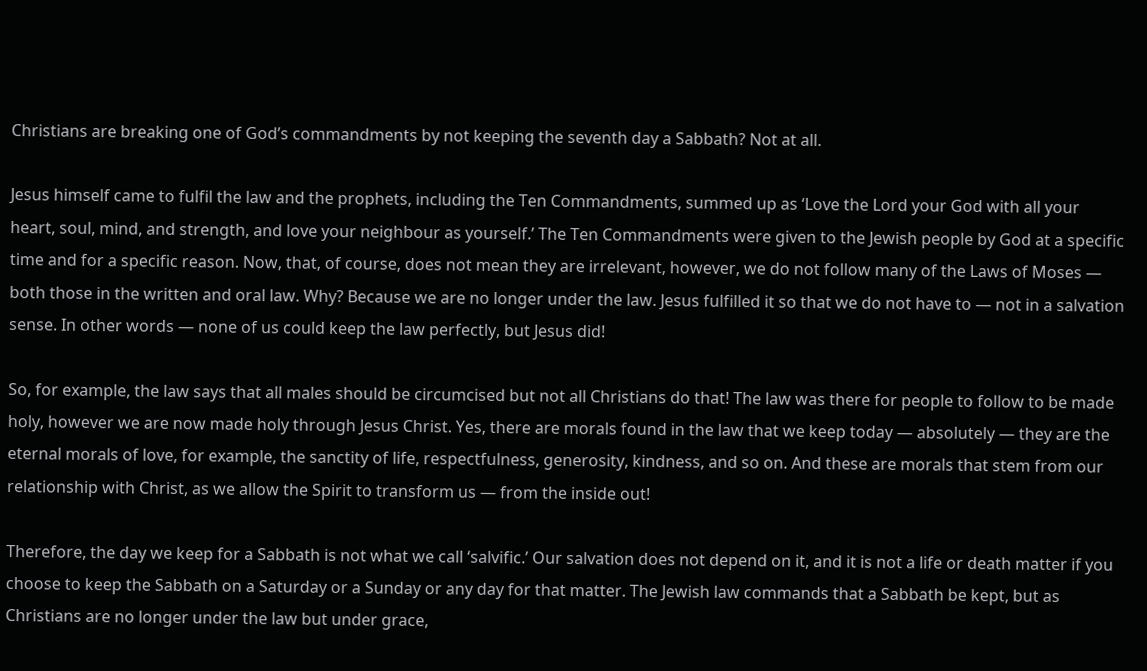Christians are breaking one of God’s commandments by not keeping the seventh day a Sabbath? Not at all.

Jesus himself came to fulfil the law and the prophets, including the Ten Commandments, summed up as ‘Love the Lord your God with all your heart, soul, mind, and strength, and love your neighbour as yourself.’ The Ten Commandments were given to the Jewish people by God at a specific time and for a specific reason. Now, that, of course, does not mean they are irrelevant, however, we do not follow many of the Laws of Moses — both those in the written and oral law. Why? Because we are no longer under the law. Jesus fulfilled it so that we do not have to — not in a salvation sense. In other words — none of us could keep the law perfectly, but Jesus did!

So, for example, the law says that all males should be circumcised but not all Christians do that! The law was there for people to follow to be made holy, however we are now made holy through Jesus Christ. Yes, there are morals found in the law that we keep today — absolutely — they are the eternal morals of love, for example, the sanctity of life, respectfulness, generosity, kindness, and so on. And these are morals that stem from our relationship with Christ, as we allow the Spirit to transform us — from the inside out!

Therefore, the day we keep for a Sabbath is not what we call ‘salvific.’ Our salvation does not depend on it, and it is not a life or death matter if you choose to keep the Sabbath on a Saturday or a Sunday or any day for that matter. The Jewish law commands that a Sabbath be kept, but as Christians are no longer under the law but under grace,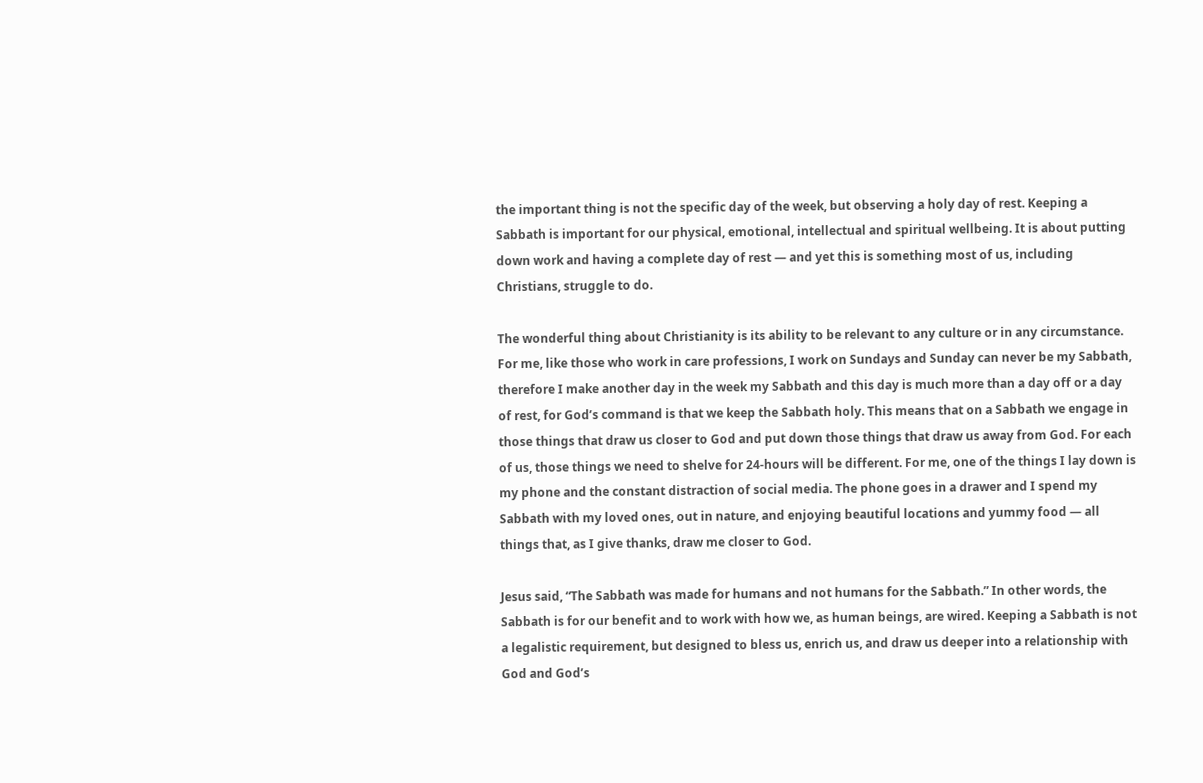the important thing is not the specific day of the week, but observing a holy day of rest. Keeping a Sabbath is important for our physical, emotional, intellectual and spiritual wellbeing. It is about putting down work and having a complete day of rest — and yet this is something most of us, including Christians, struggle to do.

The wonderful thing about Christianity is its ability to be relevant to any culture or in any circumstance. For me, like those who work in care professions, I work on Sundays and Sunday can never be my Sabbath, therefore I make another day in the week my Sabbath and this day is much more than a day off or a day of rest, for God’s command is that we keep the Sabbath holy. This means that on a Sabbath we engage in those things that draw us closer to God and put down those things that draw us away from God. For each of us, those things we need to shelve for 24-hours will be different. For me, one of the things I lay down is my phone and the constant distraction of social media. The phone goes in a drawer and I spend my Sabbath with my loved ones, out in nature, and enjoying beautiful locations and yummy food — all things that, as I give thanks, draw me closer to God.

Jesus said, “The Sabbath was made for humans and not humans for the Sabbath.” In other words, the Sabbath is for our benefit and to work with how we, as human beings, are wired. Keeping a Sabbath is not a legalistic requirement, but designed to bless us, enrich us, and draw us deeper into a relationship with God and God’s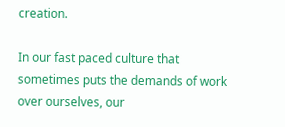creation.

In our fast paced culture that sometimes puts the demands of work over ourselves, our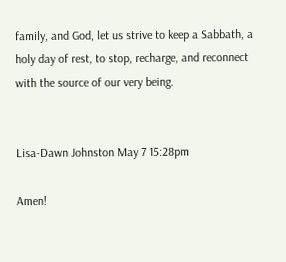family, and God, let us strive to keep a Sabbath, a holy day of rest, to stop, recharge, and reconnect with the source of our very being.


Lisa-Dawn Johnston May 7 15:28pm

Amen!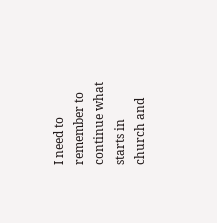I need to remember to continue what starts in church and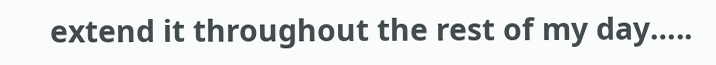extend it throughout the rest of my day…..